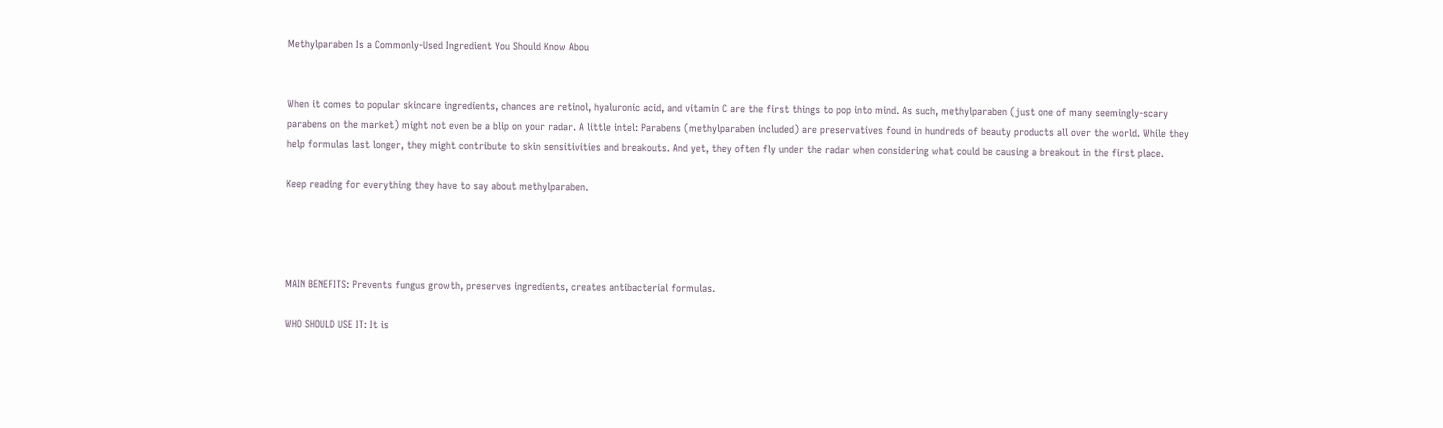Methylparaben Is a Commonly-Used Ingredient You Should Know Abou


When it comes to popular skincare ingredients, chances are retinol, hyaluronic acid, and vitamin C are the first things to pop into mind. As such, methylparaben (just one of many seemingly-scary parabens on the market) might not even be a blip on your radar. A little intel: Parabens (methylparaben included) are preservatives found in hundreds of beauty products all over the world. While they help formulas last longer, they might contribute to skin sensitivities and breakouts. And yet, they often fly under the radar when considering what could be causing a breakout in the first place.

Keep reading for everything they have to say about methylparaben.




MAIN BENEFITS: Prevents fungus growth, preserves ingredients, creates antibacterial formulas.

WHO SHOULD USE IT: It is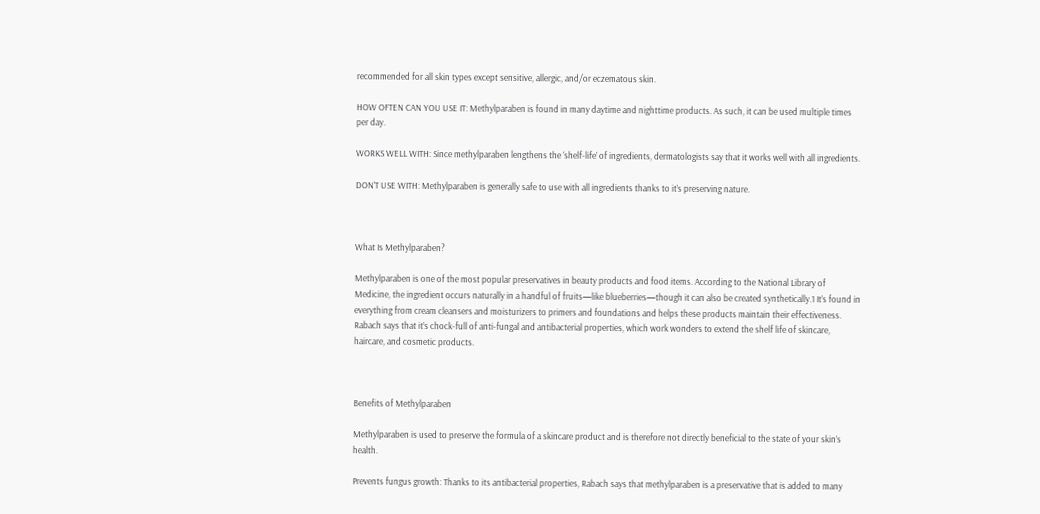recommended for all skin types except sensitive, allergic, and/or eczematous skin.

HOW OFTEN CAN YOU USE IT: Methylparaben is found in many daytime and nighttime products. As such, it can be used multiple times per day.

WORKS WELL WITH: Since methylparaben lengthens the ‘shelf-life’ of ingredients, dermatologists say that it works well with all ingredients.

DON’T USE WITH: Methylparaben is generally safe to use with all ingredients thanks to it’s preserving nature.



What Is Methylparaben?

Methylparaben is one of the most popular preservatives in beauty products and food items. According to the National Library of Medicine, the ingredient occurs naturally in a handful of fruits—like blueberries—though it can also be created synthetically.1 It’s found in everything from cream cleansers and moisturizers to primers and foundations and helps these products maintain their effectiveness. Rabach says that it’s chock-full of anti-fungal and antibacterial properties, which work wonders to extend the shelf life of skincare, haircare, and cosmetic products.



Benefits of Methylparaben

Methylparaben is used to preserve the formula of a skincare product and is therefore not directly beneficial to the state of your skin’s health.

Prevents fungus growth: Thanks to its antibacterial properties, Rabach says that methylparaben is a preservative that is added to many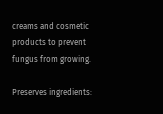creams and cosmetic products to prevent fungus from growing.

Preserves ingredients: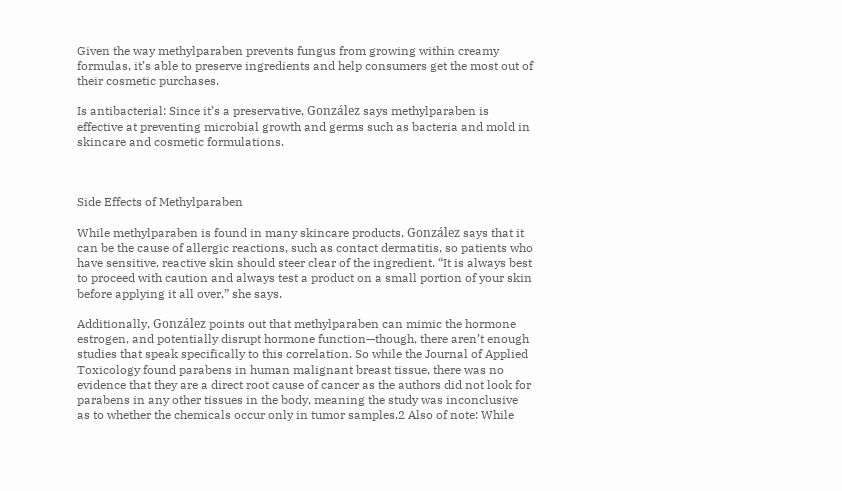Given the way methylparaben prevents fungus from growing within creamy formulas, it’s able to preserve ingredients and help consumers get the most out of their cosmetic purchases.

Is antibacterial: Since it’s a preservative, González says methylparaben is effective at preventing microbial growth and germs such as bacteria and mold in skincare and cosmetic formulations.



Side Effects of Methylparaben

While methylparaben is found in many skincare products, González says that it can be the cause of allergic reactions, such as contact dermatitis, so patients who have sensitive, reactive skin should steer clear of the ingredient. “It is always best to proceed with caution and always test a product on a small portion of your skin before applying it all over,” she says.

Additionally, González points out that methylparaben can mimic the hormone estrogen, and potentially disrupt hormone function—though, there aren’t enough studies that speak specifically to this correlation. So while the Journal of Applied Toxicology found parabens in human malignant breast tissue, there was no evidence that they are a direct root cause of cancer as the authors did not look for parabens in any other tissues in the body, meaning the study was inconclusive as to whether the chemicals occur only in tumor samples.2 Also of note: While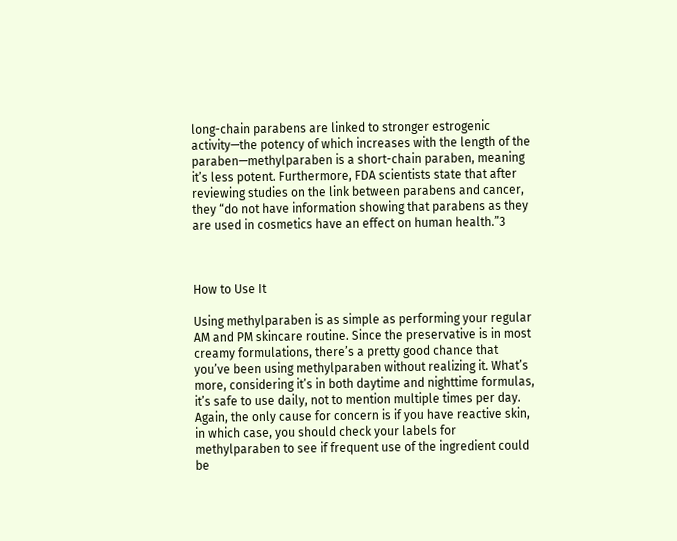long-chain parabens are linked to stronger estrogenic activity—the potency of which increases with the length of the paraben—methylparaben is a short-chain paraben, meaning it’s less potent. Furthermore, FDA scientists state that after reviewing studies on the link between parabens and cancer, they “do not have information showing that parabens as they are used in cosmetics have an effect on human health.”3



How to Use It

Using methylparaben is as simple as performing your regular AM and PM skincare routine. Since the preservative is in most creamy formulations, there’s a pretty good chance that you’ve been using methylparaben without realizing it. What’s more, considering it’s in both daytime and nighttime formulas, it’s safe to use daily, not to mention multiple times per day. Again, the only cause for concern is if you have reactive skin, in which case, you should check your labels for methylparaben to see if frequent use of the ingredient could be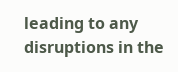leading to any disruptions in the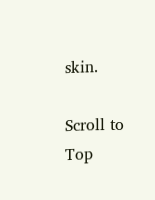skin.

Scroll to Top